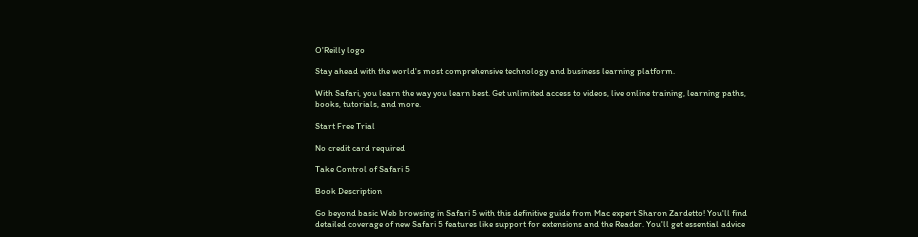O'Reilly logo

Stay ahead with the world's most comprehensive technology and business learning platform.

With Safari, you learn the way you learn best. Get unlimited access to videos, live online training, learning paths, books, tutorials, and more.

Start Free Trial

No credit card required

Take Control of Safari 5

Book Description

Go beyond basic Web browsing in Safari 5 with this definitive guide from Mac expert Sharon Zardetto! You'll find detailed coverage of new Safari 5 features like support for extensions and the Reader. You'll get essential advice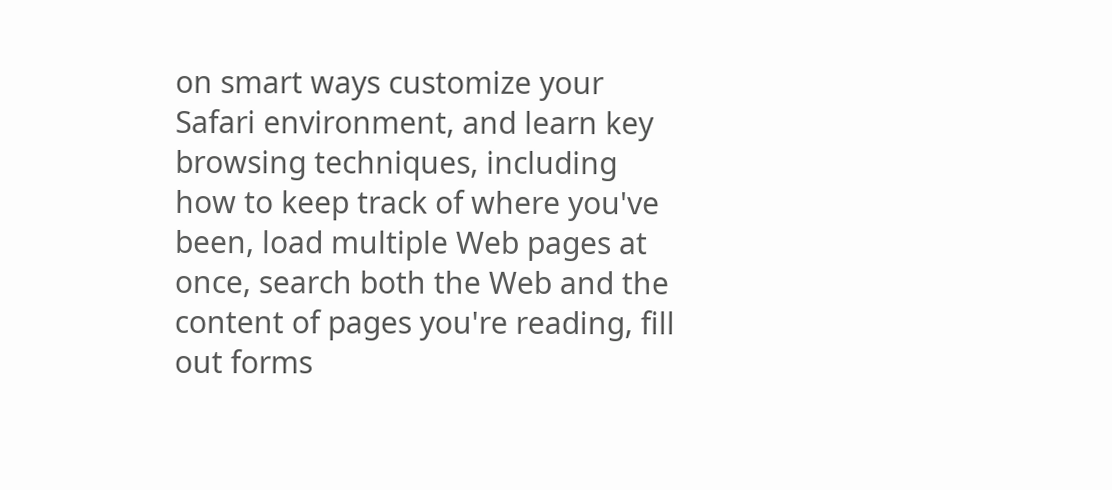on smart ways customize your Safari environment, and learn key browsing techniques, including how to keep track of where you've been, load multiple Web pages at once, search both the Web and the content of pages you're reading, fill out forms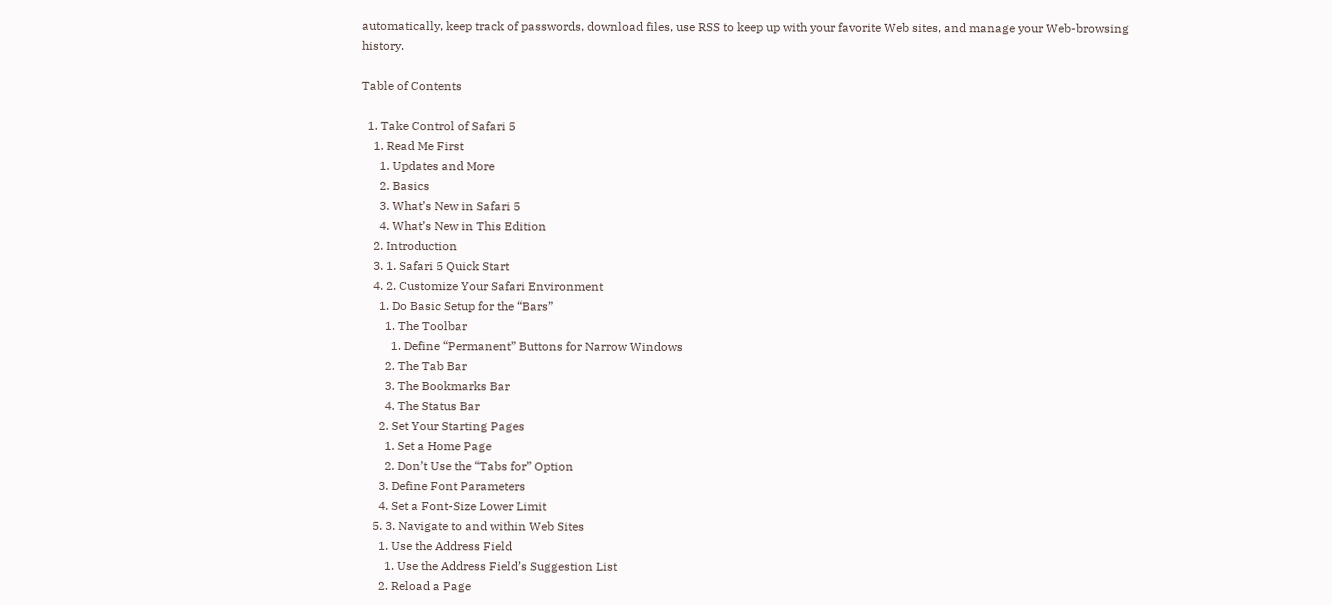automatically, keep track of passwords, download files, use RSS to keep up with your favorite Web sites, and manage your Web-browsing history.

Table of Contents

  1. Take Control of Safari 5
    1. Read Me First
      1. Updates and More
      2. Basics
      3. What’s New in Safari 5
      4. What’s New in This Edition
    2. Introduction
    3. 1. Safari 5 Quick Start
    4. 2. Customize Your Safari Environment
      1. Do Basic Setup for the “Bars”
        1. The Toolbar
          1. Define “Permanent” Buttons for Narrow Windows
        2. The Tab Bar
        3. The Bookmarks Bar
        4. The Status Bar
      2. Set Your Starting Pages
        1. Set a Home Page
        2. Don’t Use the “Tabs for” Option
      3. Define Font Parameters
      4. Set a Font-Size Lower Limit
    5. 3. Navigate to and within Web Sites
      1. Use the Address Field
        1. Use the Address Field’s Suggestion List
      2. Reload a Page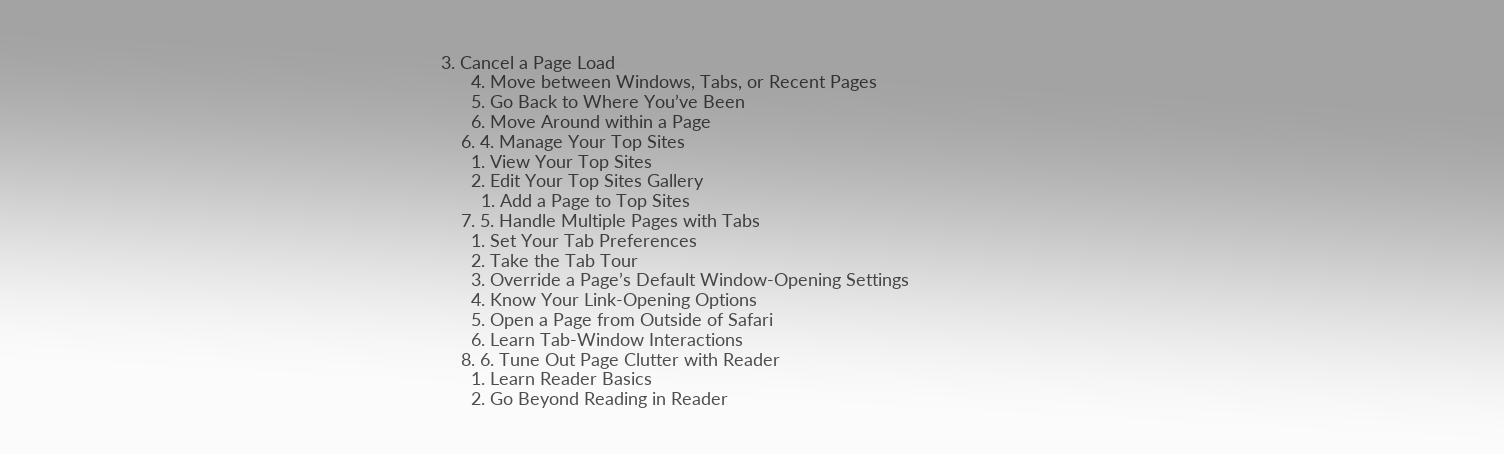3. Cancel a Page Load
      4. Move between Windows, Tabs, or Recent Pages
      5. Go Back to Where You’ve Been
      6. Move Around within a Page
    6. 4. Manage Your Top Sites
      1. View Your Top Sites
      2. Edit Your Top Sites Gallery
        1. Add a Page to Top Sites
    7. 5. Handle Multiple Pages with Tabs
      1. Set Your Tab Preferences
      2. Take the Tab Tour
      3. Override a Page’s Default Window-Opening Settings
      4. Know Your Link-Opening Options
      5. Open a Page from Outside of Safari
      6. Learn Tab-Window Interactions
    8. 6. Tune Out Page Clutter with Reader
      1. Learn Reader Basics
      2. Go Beyond Reading in Reader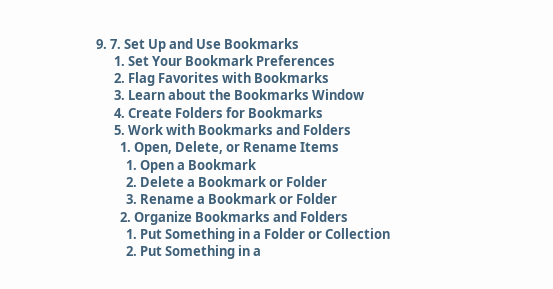9. 7. Set Up and Use Bookmarks
      1. Set Your Bookmark Preferences
      2. Flag Favorites with Bookmarks
      3. Learn about the Bookmarks Window
      4. Create Folders for Bookmarks
      5. Work with Bookmarks and Folders
        1. Open, Delete, or Rename Items
          1. Open a Bookmark
          2. Delete a Bookmark or Folder
          3. Rename a Bookmark or Folder
        2. Organize Bookmarks and Folders
          1. Put Something in a Folder or Collection
          2. Put Something in a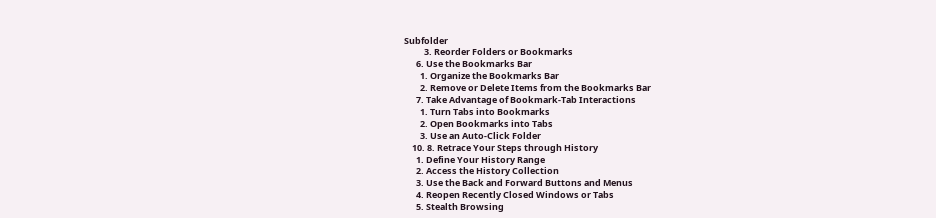Subfolder
          3. Reorder Folders or Bookmarks
      6. Use the Bookmarks Bar
        1. Organize the Bookmarks Bar
        2. Remove or Delete Items from the Bookmarks Bar
      7. Take Advantage of Bookmark-Tab Interactions
        1. Turn Tabs into Bookmarks
        2. Open Bookmarks into Tabs
        3. Use an Auto-Click Folder
    10. 8. Retrace Your Steps through History
      1. Define Your History Range
      2. Access the History Collection
      3. Use the Back and Forward Buttons and Menus
      4. Reopen Recently Closed Windows or Tabs
      5. Stealth Browsing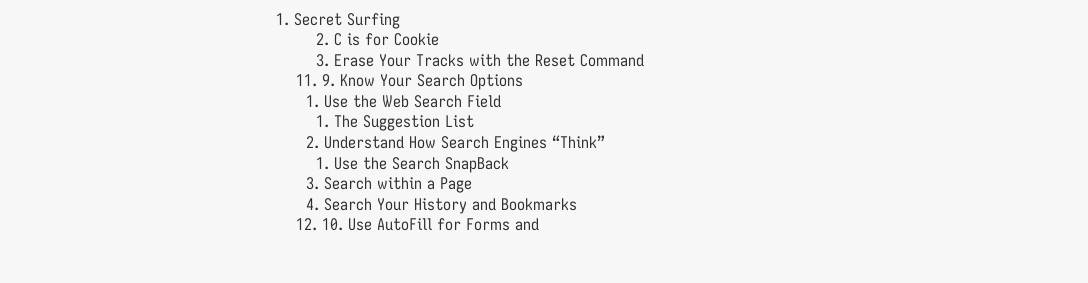1. Secret Surfing
        2. C is for Cookie
        3. Erase Your Tracks with the Reset Command
    11. 9. Know Your Search Options
      1. Use the Web Search Field
        1. The Suggestion List
      2. Understand How Search Engines “Think”
        1. Use the Search SnapBack
      3. Search within a Page
      4. Search Your History and Bookmarks
    12. 10. Use AutoFill for Forms and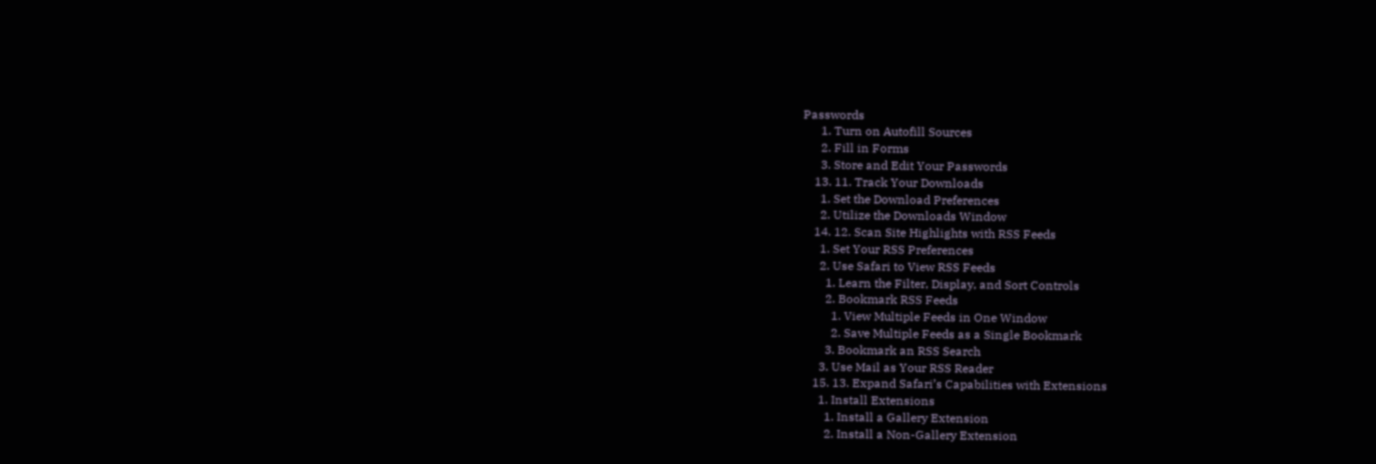Passwords
      1. Turn on Autofill Sources
      2. Fill in Forms
      3. Store and Edit Your Passwords
    13. 11. Track Your Downloads
      1. Set the Download Preferences
      2. Utilize the Downloads Window
    14. 12. Scan Site Highlights with RSS Feeds
      1. Set Your RSS Preferences
      2. Use Safari to View RSS Feeds
        1. Learn the Filter, Display, and Sort Controls
        2. Bookmark RSS Feeds
          1. View Multiple Feeds in One Window
          2. Save Multiple Feeds as a Single Bookmark
        3. Bookmark an RSS Search
      3. Use Mail as Your RSS Reader
    15. 13. Expand Safari’s Capabilities with Extensions
      1. Install Extensions
        1. Install a Gallery Extension
        2. Install a Non-Gallery Extension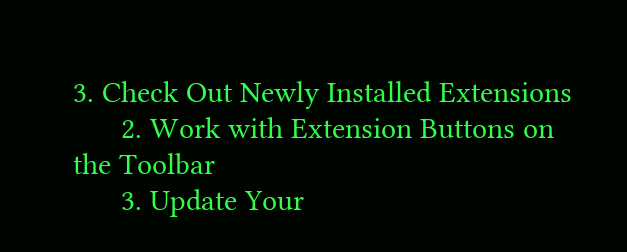3. Check Out Newly Installed Extensions
      2. Work with Extension Buttons on the Toolbar
      3. Update Your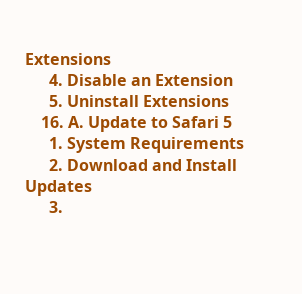Extensions
      4. Disable an Extension
      5. Uninstall Extensions
    16. A. Update to Safari 5
      1. System Requirements
      2. Download and Install Updates
      3.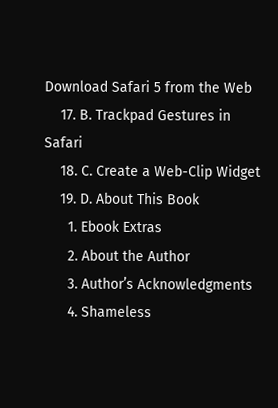Download Safari 5 from the Web
    17. B. Trackpad Gestures in Safari
    18. C. Create a Web-Clip Widget
    19. D. About This Book
      1. Ebook Extras
      2. About the Author
      3. Author’s Acknowledgments
      4. Shameless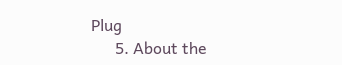Plug
      5. About the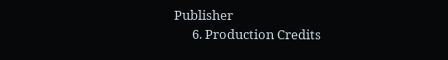Publisher
      6. Production Credits